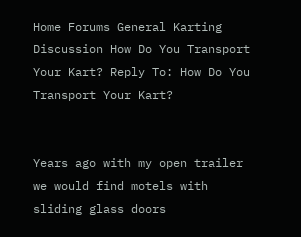Home Forums General Karting Discussion How Do You Transport Your Kart? Reply To: How Do You Transport Your Kart?


Years ago with my open trailer we would find motels with sliding glass doors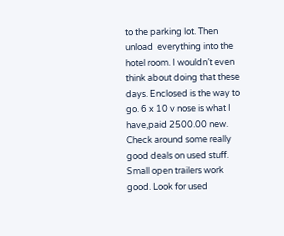to the parking lot. Then unload  everything into the hotel room. I wouldn’t even think about doing that these days. Enclosed is the way to go. 6 x 10 v nose is what I have,paid 2500.00 new. Check around some really good deals on used stuff.  Small open trailers work good. Look for used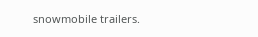snowmobile trailers.